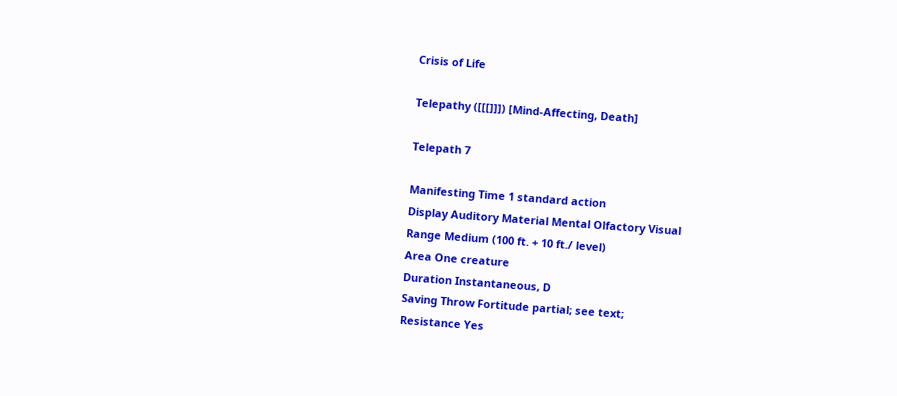Crisis of Life

Telepathy ([[[]]]) [Mind-Affecting, Death]

Telepath 7

Manifesting Time 1 standard action
Display Auditory Material Mental Olfactory Visual
Range Medium (100 ft. + 10 ft./ level)
Area One creature
Duration Instantaneous, D
Saving Throw Fortitude partial; see text;
Resistance Yes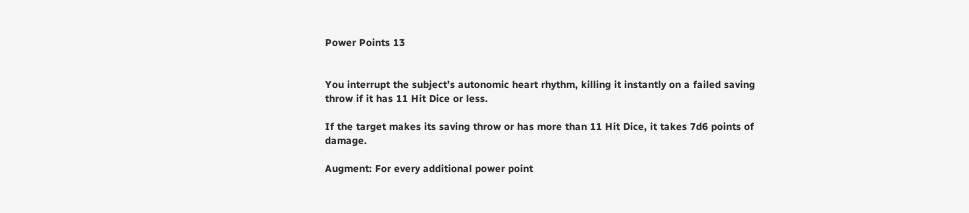Power Points 13


You interrupt the subject’s autonomic heart rhythm, killing it instantly on a failed saving throw if it has 11 Hit Dice or less.

If the target makes its saving throw or has more than 11 Hit Dice, it takes 7d6 points of damage.

Augment: For every additional power point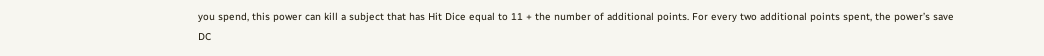you spend, this power can kill a subject that has Hit Dice equal to 11 + the number of additional points. For every two additional points spent, the power’s save DC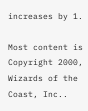increases by 1.

Most content is Copyright 2000, Wizards of the Coast, Inc..